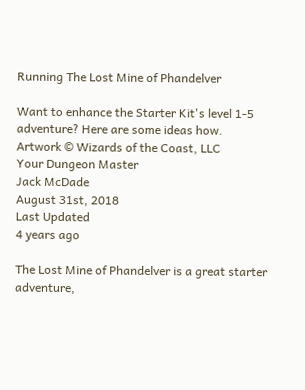Running The Lost Mine of Phandelver

Want to enhance the Starter Kit's level 1-5 adventure? Here are some ideas how.
Artwork © Wizards of the Coast, LLC
Your Dungeon Master
Jack McDade
August 31st, 2018
Last Updated
4 years ago

The Lost Mine of Phandelver is a great starter adventure,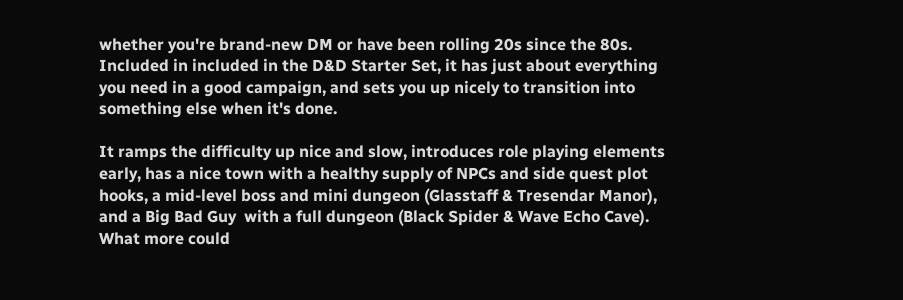whether you're brand-new DM or have been rolling 20s since the 80s. Included in included in the D&D Starter Set, it has just about everything you need in a good campaign, and sets you up nicely to transition into something else when it's done.

It ramps the difficulty up nice and slow, introduces role playing elements early, has a nice town with a healthy supply of NPCs and side quest plot hooks, a mid-level boss and mini dungeon (Glasstaff & Tresendar Manor), and a Big Bad Guy  with a full dungeon (Black Spider & Wave Echo Cave). What more could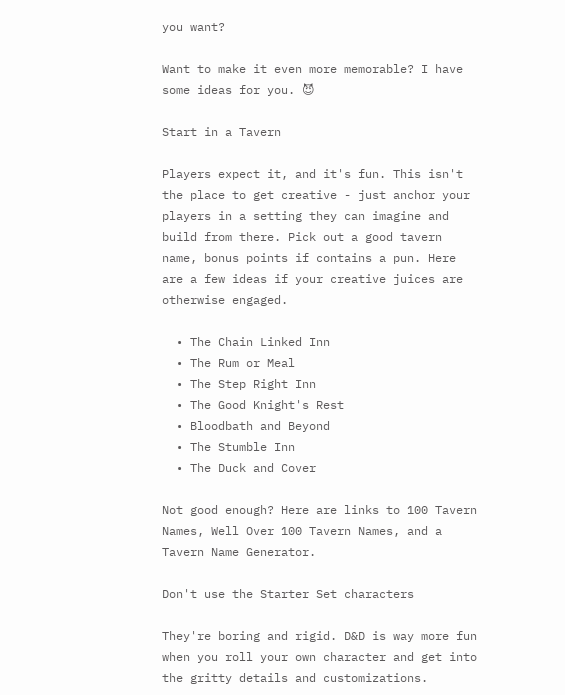you want?

Want to make it even more memorable? I have some ideas for you. 😈

Start in a Tavern

Players expect it, and it's fun. This isn't the place to get creative - just anchor your players in a setting they can imagine and build from there. Pick out a good tavern name, bonus points if contains a pun. Here are a few ideas if your creative juices are otherwise engaged.

  • The Chain Linked Inn
  • The Rum or Meal
  • The Step Right Inn
  • The Good Knight's Rest
  • Bloodbath and Beyond
  • The Stumble Inn
  • The Duck and Cover

Not good enough? Here are links to 100 Tavern Names, Well Over 100 Tavern Names, and a Tavern Name Generator.

Don't use the Starter Set characters

They're boring and rigid. D&D is way more fun when you roll your own character and get into the gritty details and customizations.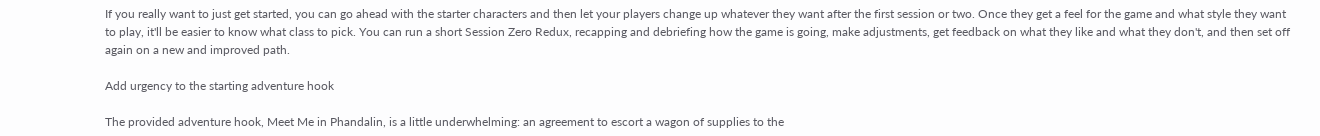If you really want to just get started, you can go ahead with the starter characters and then let your players change up whatever they want after the first session or two. Once they get a feel for the game and what style they want to play, it'll be easier to know what class to pick. You can run a short Session Zero Redux, recapping and debriefing how the game is going, make adjustments, get feedback on what they like and what they don't, and then set off again on a new and improved path.

Add urgency to the starting adventure hook

The provided adventure hook, Meet Me in Phandalin, is a little underwhelming: an agreement to escort a wagon of supplies to the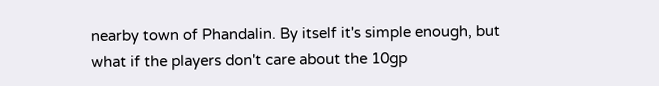nearby town of Phandalin. By itself it's simple enough, but what if the players don't care about the 10gp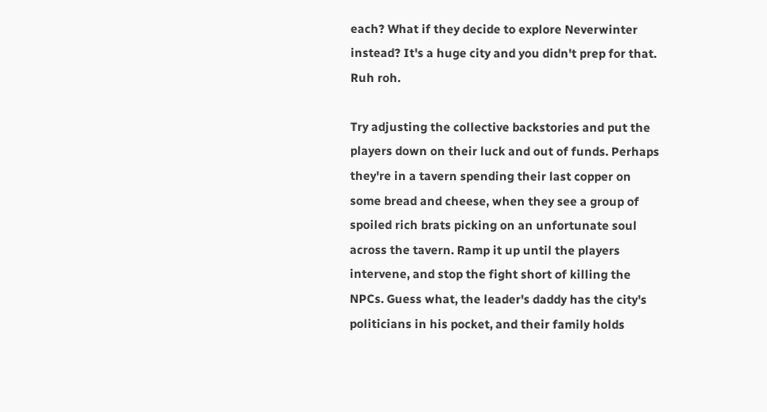each? What if they decide to explore Neverwinter instead? It's a huge city and you didn't prep for that. Ruh roh.

Try adjusting the collective backstories and put the players down on their luck and out of funds. Perhaps they're in a tavern spending their last copper on some bread and cheese, when they see a group of spoiled rich brats picking on an unfortunate soul across the tavern. Ramp it up until the players intervene, and stop the fight short of killing the NPCs. Guess what, the leader's daddy has the city's politicians in his pocket, and their family holds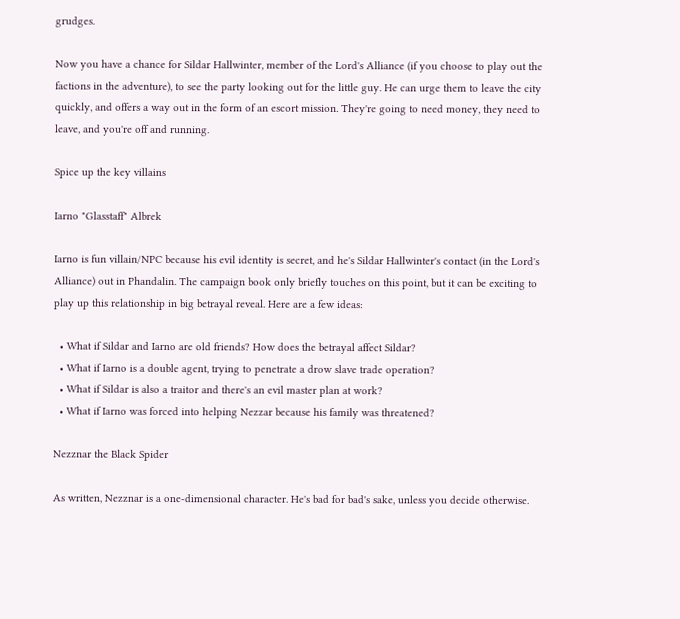grudges.

Now you have a chance for Sildar Hallwinter, member of the Lord's Alliance (if you choose to play out the factions in the adventure), to see the party looking out for the little guy. He can urge them to leave the city quickly, and offers a way out in the form of an escort mission. They're going to need money, they need to leave, and you're off and running.

Spice up the key villains

Iarno "Glasstaff" Albrek

Iarno is fun villain/NPC because his evil identity is secret, and he's Sildar Hallwinter's contact (in the Lord's Alliance) out in Phandalin. The campaign book only briefly touches on this point, but it can be exciting to play up this relationship in big betrayal reveal. Here are a few ideas:

  • What if Sildar and Iarno are old friends? How does the betrayal affect Sildar?
  • What if Iarno is a double agent, trying to penetrate a drow slave trade operation?
  • What if Sildar is also a traitor and there's an evil master plan at work?
  • What if Iarno was forced into helping Nezzar because his family was threatened?

Nezznar the Black Spider

As written, Nezznar is a one-dimensional character. He's bad for bad's sake, unless you decide otherwise.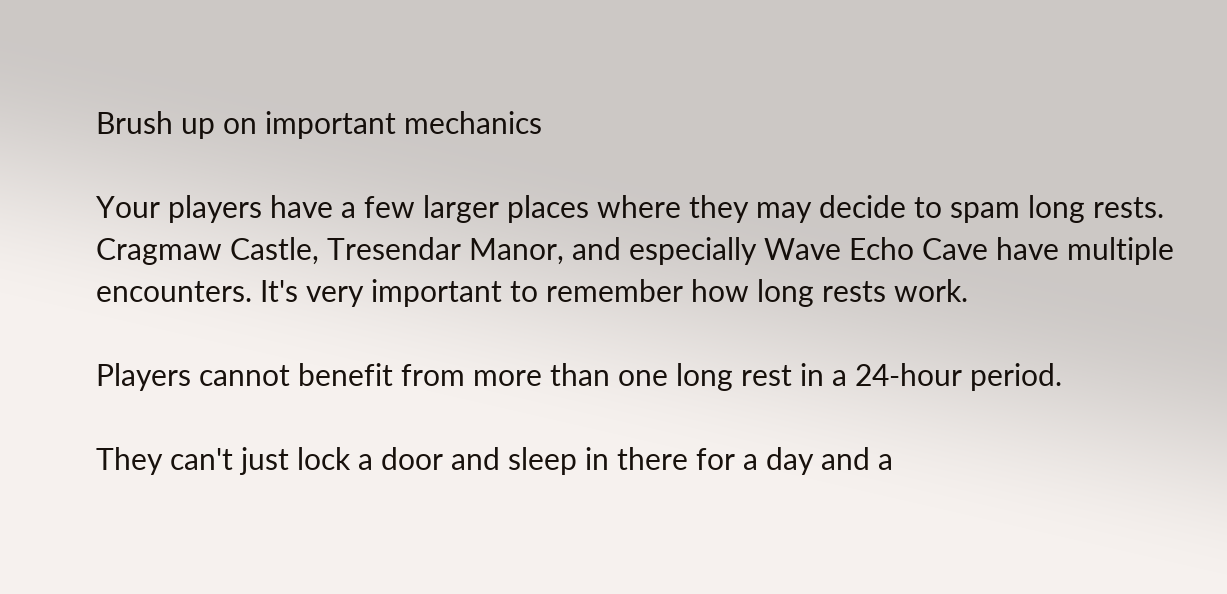Brush up on important mechanics

Your players have a few larger places where they may decide to spam long rests. Cragmaw Castle, Tresendar Manor, and especially Wave Echo Cave have multiple encounters. It's very important to remember how long rests work.

Players cannot benefit from more than one long rest in a 24-hour period.

They can't just lock a door and sleep in there for a day and a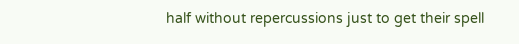half without repercussions just to get their spell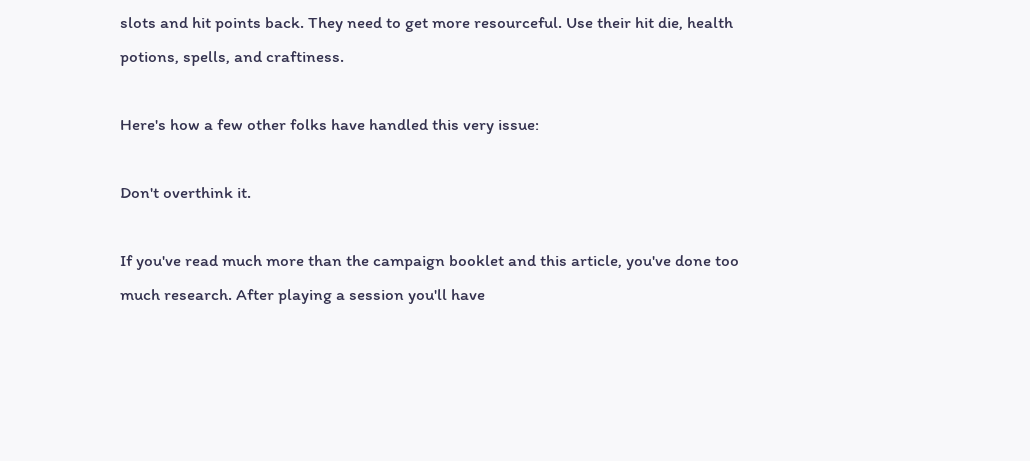slots and hit points back. They need to get more resourceful. Use their hit die, health potions, spells, and craftiness.

Here's how a few other folks have handled this very issue:

Don't overthink it.

If you've read much more than the campaign booklet and this article, you've done too much research. After playing a session you'll have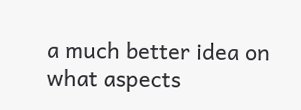a much better idea on what aspects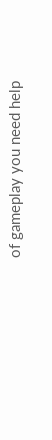of gameplay you need help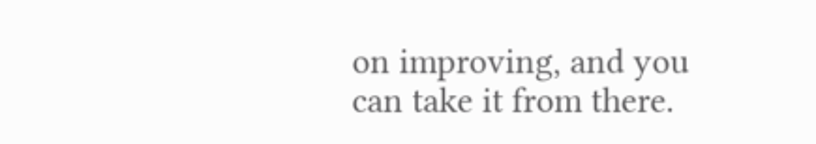on improving, and you can take it from there.